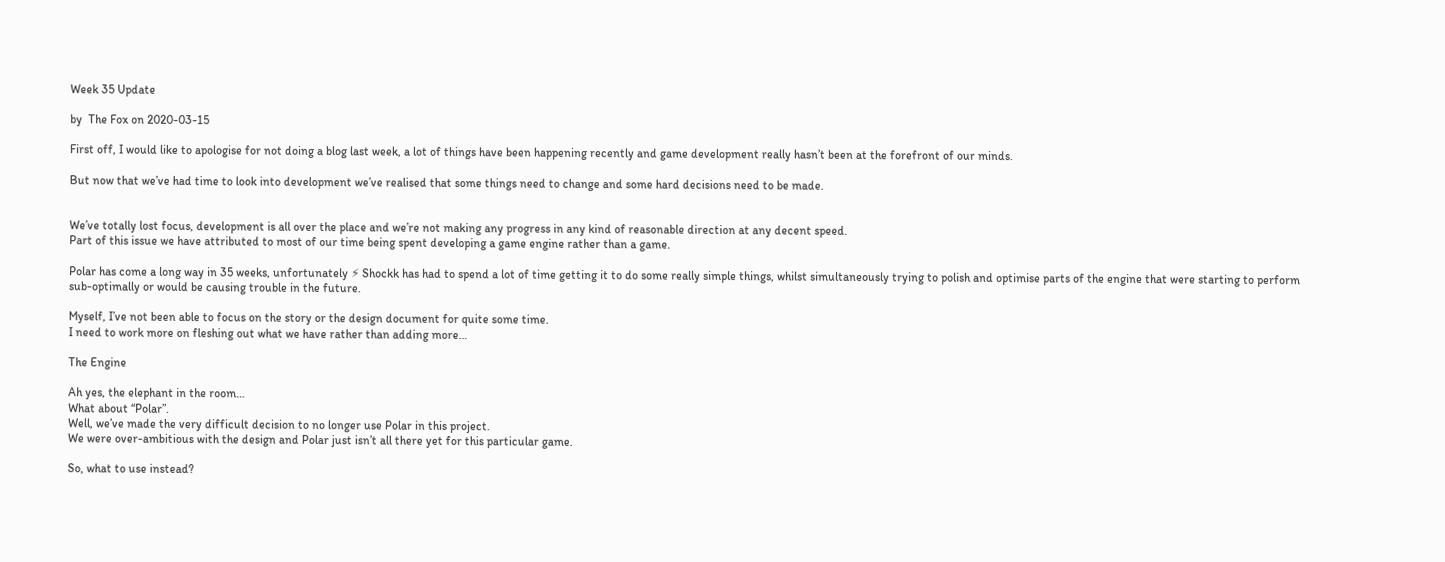Week 35 Update

by  The Fox on 2020-03-15

First off, I would like to apologise for not doing a blog last week, a lot of things have been happening recently and game development really hasn’t been at the forefront of our minds.

But now that we’ve had time to look into development we’ve realised that some things need to change and some hard decisions need to be made.


We’ve totally lost focus, development is all over the place and we’re not making any progress in any kind of reasonable direction at any decent speed.
Part of this issue we have attributed to most of our time being spent developing a game engine rather than a game.

Polar has come a long way in 35 weeks, unfortunately ⚡ Shockk has had to spend a lot of time getting it to do some really simple things, whilst simultaneously trying to polish and optimise parts of the engine that were starting to perform sub-optimally or would be causing trouble in the future.

Myself, I’ve not been able to focus on the story or the design document for quite some time.
I need to work more on fleshing out what we have rather than adding more…

The Engine

Ah yes, the elephant in the room…
What about “Polar”.
Well, we’ve made the very difficult decision to no longer use Polar in this project.
We were over-ambitious with the design and Polar just isn’t all there yet for this particular game.

So, what to use instead?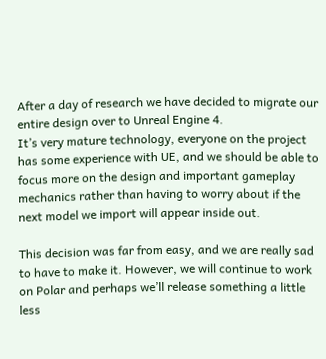After a day of research we have decided to migrate our entire design over to Unreal Engine 4.
It’s very mature technology, everyone on the project has some experience with UE, and we should be able to focus more on the design and important gameplay mechanics rather than having to worry about if the next model we import will appear inside out.

This decision was far from easy, and we are really sad to have to make it. However, we will continue to work on Polar and perhaps we’ll release something a little less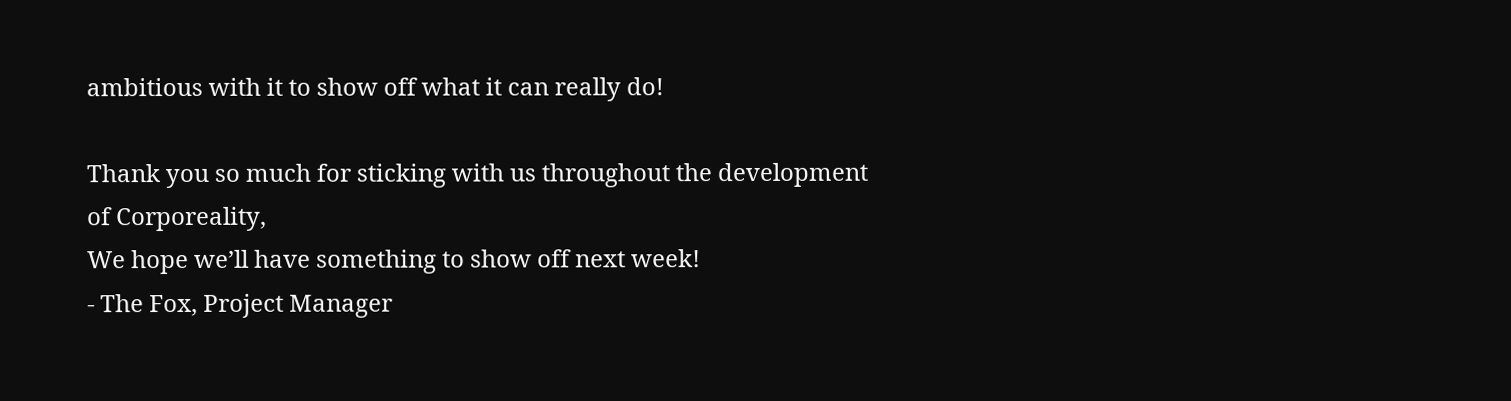ambitious with it to show off what it can really do!

Thank you so much for sticking with us throughout the development of Corporeality,
We hope we’ll have something to show off next week!
- The Fox, Project Manager